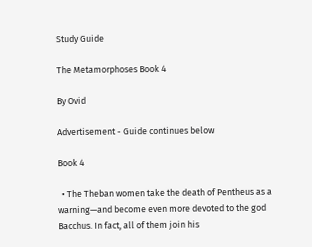Study Guide

The Metamorphoses Book 4

By Ovid

Advertisement - Guide continues below

Book 4

  • The Theban women take the death of Pentheus as a warning—and become even more devoted to the god Bacchus. In fact, all of them join his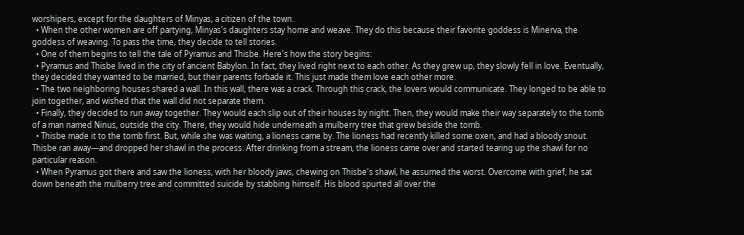worshipers, except for the daughters of Minyas, a citizen of the town.
  • When the other women are off partying, Minyas's daughters stay home and weave. They do this because their favorite goddess is Minerva, the goddess of weaving. To pass the time, they decide to tell stories.
  • One of them begins to tell the tale of Pyramus and Thisbe. Here's how the story begins:
  • Pyramus and Thisbe lived in the city of ancient Babylon. In fact, they lived right next to each other. As they grew up, they slowly fell in love. Eventually, they decided they wanted to be married, but their parents forbade it. This just made them love each other more.
  • The two neighboring houses shared a wall. In this wall, there was a crack. Through this crack, the lovers would communicate. They longed to be able to join together, and wished that the wall did not separate them.
  • Finally, they decided to run away together. They would each slip out of their houses by night. Then, they would make their way separately to the tomb of a man named Ninus, outside the city. There, they would hide underneath a mulberry tree that grew beside the tomb.
  • Thisbe made it to the tomb first. But, while she was waiting, a lioness came by. The lioness had recently killed some oxen, and had a bloody snout. Thisbe ran away—and dropped her shawl in the process. After drinking from a stream, the lioness came over and started tearing up the shawl for no particular reason.
  • When Pyramus got there and saw the lioness, with her bloody jaws, chewing on Thisbe's shawl, he assumed the worst. Overcome with grief, he sat down beneath the mulberry tree and committed suicide by stabbing himself. His blood spurted all over the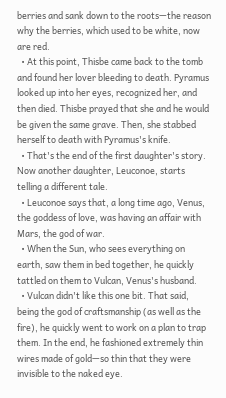berries and sank down to the roots—the reason why the berries, which used to be white, now are red.
  • At this point, Thisbe came back to the tomb and found her lover bleeding to death. Pyramus looked up into her eyes, recognized her, and then died. Thisbe prayed that she and he would be given the same grave. Then, she stabbed herself to death with Pyramus's knife.
  • That's the end of the first daughter's story. Now another daughter, Leuconoe, starts telling a different tale.
  • Leuconoe says that, a long time ago, Venus, the goddess of love, was having an affair with Mars, the god of war.
  • When the Sun, who sees everything on earth, saw them in bed together, he quickly tattled on them to Vulcan, Venus's husband.
  • Vulcan didn't like this one bit. That said, being the god of craftsmanship (as well as the fire), he quickly went to work on a plan to trap them. In the end, he fashioned extremely thin wires made of gold—so thin that they were invisible to the naked eye.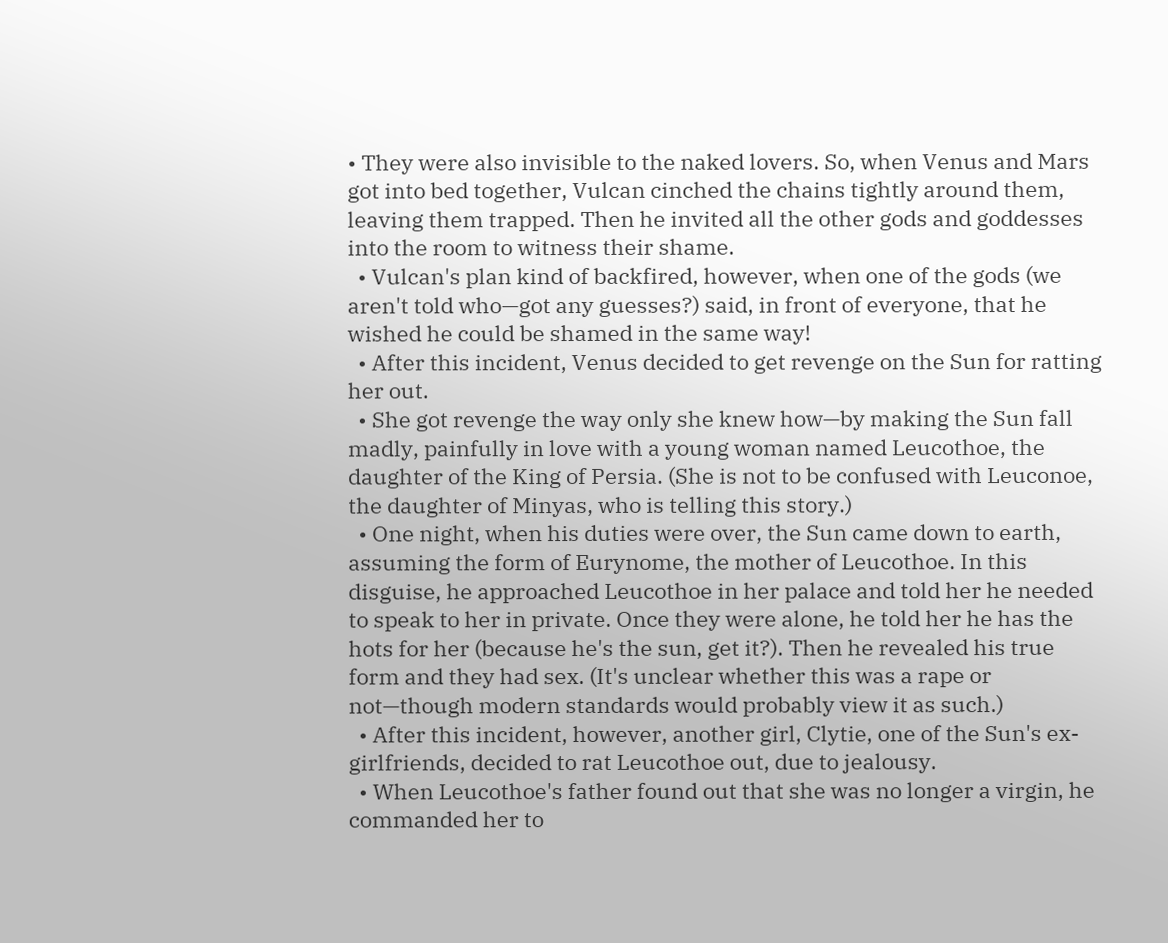• They were also invisible to the naked lovers. So, when Venus and Mars got into bed together, Vulcan cinched the chains tightly around them, leaving them trapped. Then he invited all the other gods and goddesses into the room to witness their shame.
  • Vulcan's plan kind of backfired, however, when one of the gods (we aren't told who—got any guesses?) said, in front of everyone, that he wished he could be shamed in the same way!
  • After this incident, Venus decided to get revenge on the Sun for ratting her out.
  • She got revenge the way only she knew how—by making the Sun fall madly, painfully in love with a young woman named Leucothoe, the daughter of the King of Persia. (She is not to be confused with Leuconoe, the daughter of Minyas, who is telling this story.)
  • One night, when his duties were over, the Sun came down to earth, assuming the form of Eurynome, the mother of Leucothoe. In this disguise, he approached Leucothoe in her palace and told her he needed to speak to her in private. Once they were alone, he told her he has the hots for her (because he's the sun, get it?). Then he revealed his true form and they had sex. (It's unclear whether this was a rape or not—though modern standards would probably view it as such.)
  • After this incident, however, another girl, Clytie, one of the Sun's ex-girlfriends, decided to rat Leucothoe out, due to jealousy.
  • When Leucothoe's father found out that she was no longer a virgin, he commanded her to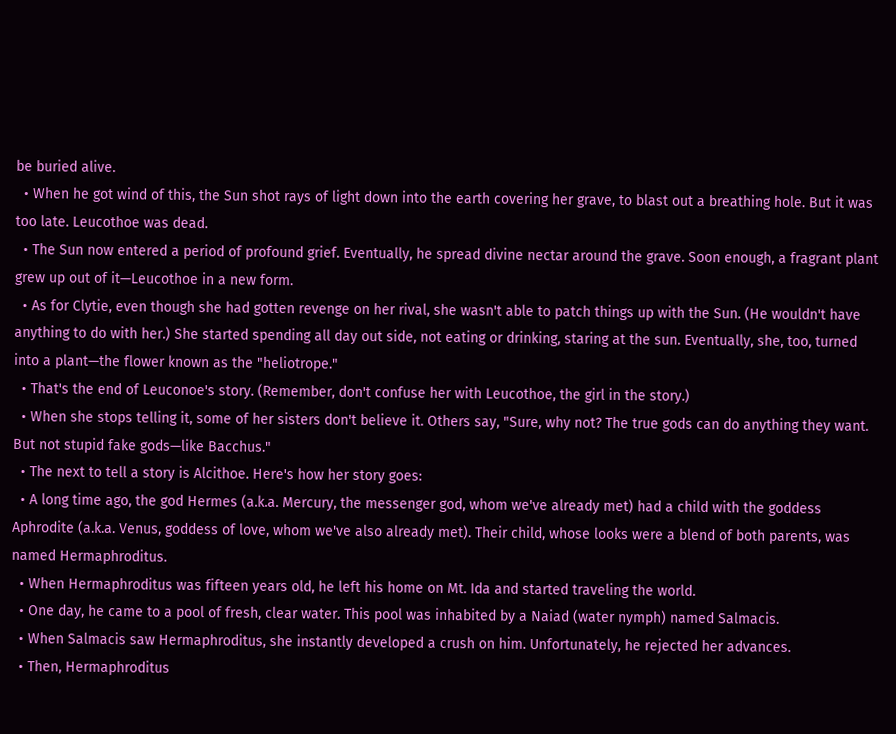be buried alive.
  • When he got wind of this, the Sun shot rays of light down into the earth covering her grave, to blast out a breathing hole. But it was too late. Leucothoe was dead.
  • The Sun now entered a period of profound grief. Eventually, he spread divine nectar around the grave. Soon enough, a fragrant plant grew up out of it—Leucothoe in a new form.
  • As for Clytie, even though she had gotten revenge on her rival, she wasn't able to patch things up with the Sun. (He wouldn't have anything to do with her.) She started spending all day out side, not eating or drinking, staring at the sun. Eventually, she, too, turned into a plant—the flower known as the "heliotrope."
  • That's the end of Leuconoe's story. (Remember, don't confuse her with Leucothoe, the girl in the story.)
  • When she stops telling it, some of her sisters don't believe it. Others say, "Sure, why not? The true gods can do anything they want. But not stupid fake gods—like Bacchus."
  • The next to tell a story is Alcithoe. Here's how her story goes:
  • A long time ago, the god Hermes (a.k.a. Mercury, the messenger god, whom we've already met) had a child with the goddess Aphrodite (a.k.a. Venus, goddess of love, whom we've also already met). Their child, whose looks were a blend of both parents, was named Hermaphroditus.
  • When Hermaphroditus was fifteen years old, he left his home on Mt. Ida and started traveling the world.
  • One day, he came to a pool of fresh, clear water. This pool was inhabited by a Naiad (water nymph) named Salmacis.
  • When Salmacis saw Hermaphroditus, she instantly developed a crush on him. Unfortunately, he rejected her advances.
  • Then, Hermaphroditus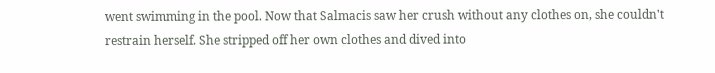went swimming in the pool. Now that Salmacis saw her crush without any clothes on, she couldn't restrain herself. She stripped off her own clothes and dived into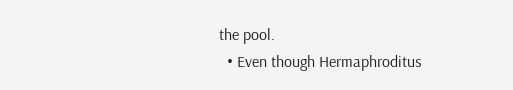the pool.
  • Even though Hermaphroditus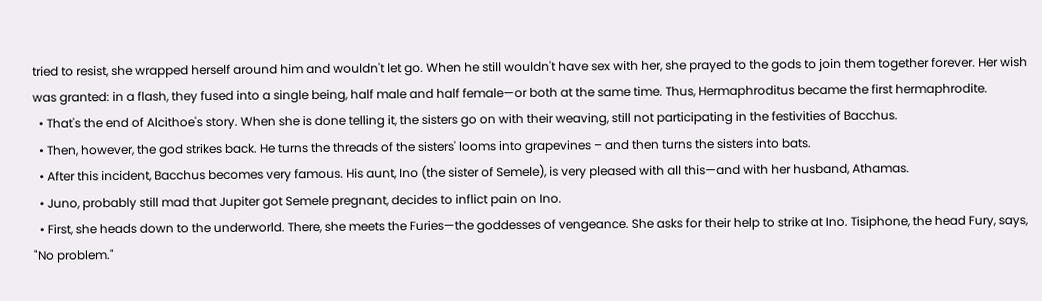tried to resist, she wrapped herself around him and wouldn't let go. When he still wouldn't have sex with her, she prayed to the gods to join them together forever. Her wish was granted: in a flash, they fused into a single being, half male and half female—or both at the same time. Thus, Hermaphroditus became the first hermaphrodite.
  • That's the end of Alcithoe's story. When she is done telling it, the sisters go on with their weaving, still not participating in the festivities of Bacchus.
  • Then, however, the god strikes back. He turns the threads of the sisters' looms into grapevines – and then turns the sisters into bats.
  • After this incident, Bacchus becomes very famous. His aunt, Ino (the sister of Semele), is very pleased with all this—and with her husband, Athamas.
  • Juno, probably still mad that Jupiter got Semele pregnant, decides to inflict pain on Ino.
  • First, she heads down to the underworld. There, she meets the Furies—the goddesses of vengeance. She asks for their help to strike at Ino. Tisiphone, the head Fury, says, "No problem."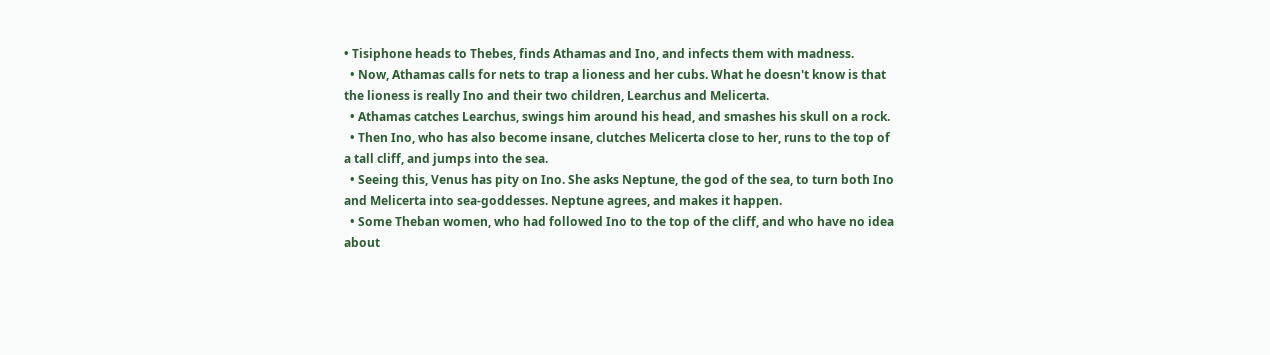• Tisiphone heads to Thebes, finds Athamas and Ino, and infects them with madness.
  • Now, Athamas calls for nets to trap a lioness and her cubs. What he doesn't know is that the lioness is really Ino and their two children, Learchus and Melicerta.
  • Athamas catches Learchus, swings him around his head, and smashes his skull on a rock.
  • Then Ino, who has also become insane, clutches Melicerta close to her, runs to the top of a tall cliff, and jumps into the sea.
  • Seeing this, Venus has pity on Ino. She asks Neptune, the god of the sea, to turn both Ino and Melicerta into sea-goddesses. Neptune agrees, and makes it happen.
  • Some Theban women, who had followed Ino to the top of the cliff, and who have no idea about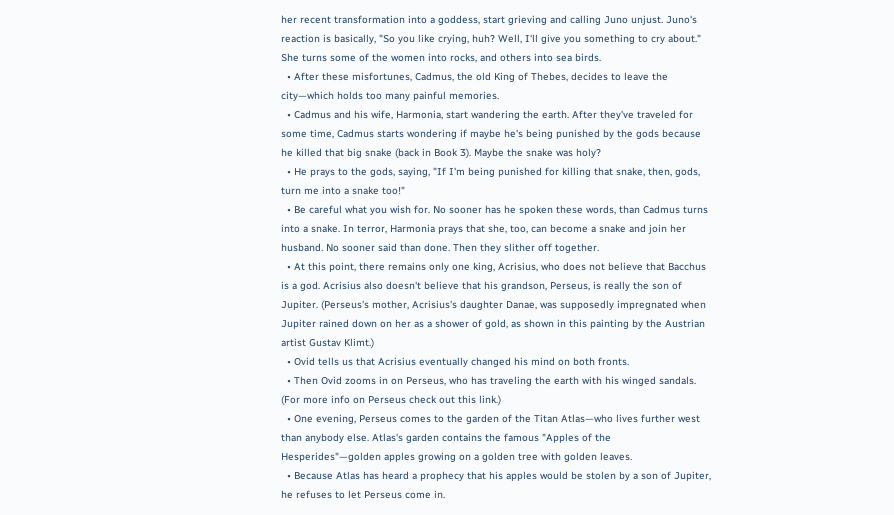her recent transformation into a goddess, start grieving and calling Juno unjust. Juno's reaction is basically, "So you like crying, huh? Well, I'll give you something to cry about." She turns some of the women into rocks, and others into sea birds.
  • After these misfortunes, Cadmus, the old King of Thebes, decides to leave the city—which holds too many painful memories.
  • Cadmus and his wife, Harmonia, start wandering the earth. After they've traveled for some time, Cadmus starts wondering if maybe he's being punished by the gods because he killed that big snake (back in Book 3). Maybe the snake was holy?
  • He prays to the gods, saying, "If I'm being punished for killing that snake, then, gods, turn me into a snake too!"
  • Be careful what you wish for. No sooner has he spoken these words, than Cadmus turns into a snake. In terror, Harmonia prays that she, too, can become a snake and join her husband. No sooner said than done. Then they slither off together.
  • At this point, there remains only one king, Acrisius, who does not believe that Bacchus is a god. Acrisius also doesn't believe that his grandson, Perseus, is really the son of Jupiter. (Perseus's mother, Acrisius's daughter Danae, was supposedly impregnated when Jupiter rained down on her as a shower of gold, as shown in this painting by the Austrian artist Gustav Klimt.)
  • Ovid tells us that Acrisius eventually changed his mind on both fronts.
  • Then Ovid zooms in on Perseus, who has traveling the earth with his winged sandals. (For more info on Perseus check out this link.)
  • One evening, Perseus comes to the garden of the Titan Atlas—who lives further west than anybody else. Atlas's garden contains the famous "Apples of the Hesperides"—golden apples growing on a golden tree with golden leaves.
  • Because Atlas has heard a prophecy that his apples would be stolen by a son of Jupiter, he refuses to let Perseus come in.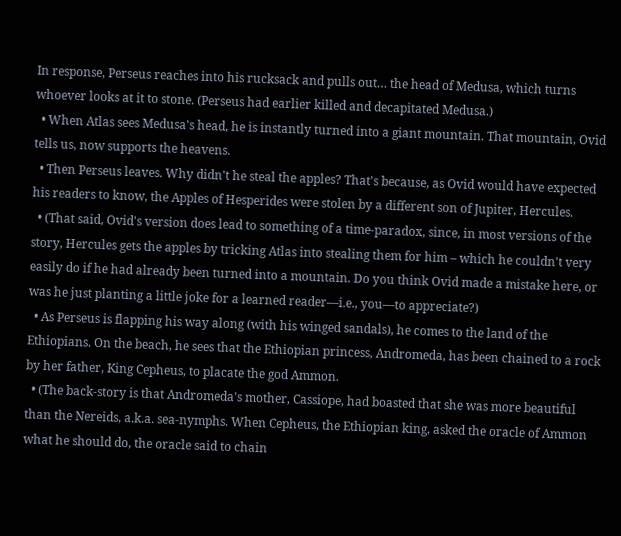In response, Perseus reaches into his rucksack and pulls out… the head of Medusa, which turns whoever looks at it to stone. (Perseus had earlier killed and decapitated Medusa.)
  • When Atlas sees Medusa's head, he is instantly turned into a giant mountain. That mountain, Ovid tells us, now supports the heavens.
  • Then Perseus leaves. Why didn't he steal the apples? That's because, as Ovid would have expected his readers to know, the Apples of Hesperides were stolen by a different son of Jupiter, Hercules.
  • (That said, Ovid's version does lead to something of a time-paradox, since, in most versions of the story, Hercules gets the apples by tricking Atlas into stealing them for him – which he couldn't very easily do if he had already been turned into a mountain. Do you think Ovid made a mistake here, or was he just planting a little joke for a learned reader—i.e., you—to appreciate?)
  • As Perseus is flapping his way along (with his winged sandals), he comes to the land of the Ethiopians. On the beach, he sees that the Ethiopian princess, Andromeda, has been chained to a rock by her father, King Cepheus, to placate the god Ammon.
  • (The back-story is that Andromeda's mother, Cassiope, had boasted that she was more beautiful than the Nereids, a.k.a. sea-nymphs. When Cepheus, the Ethiopian king, asked the oracle of Ammon what he should do, the oracle said to chain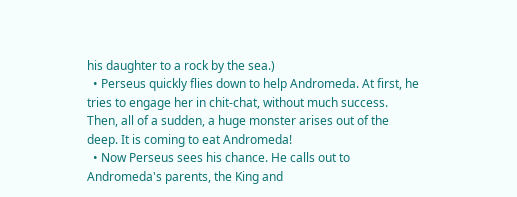his daughter to a rock by the sea.)
  • Perseus quickly flies down to help Andromeda. At first, he tries to engage her in chit-chat, without much success. Then, all of a sudden, a huge monster arises out of the deep. It is coming to eat Andromeda!
  • Now Perseus sees his chance. He calls out to Andromeda's parents, the King and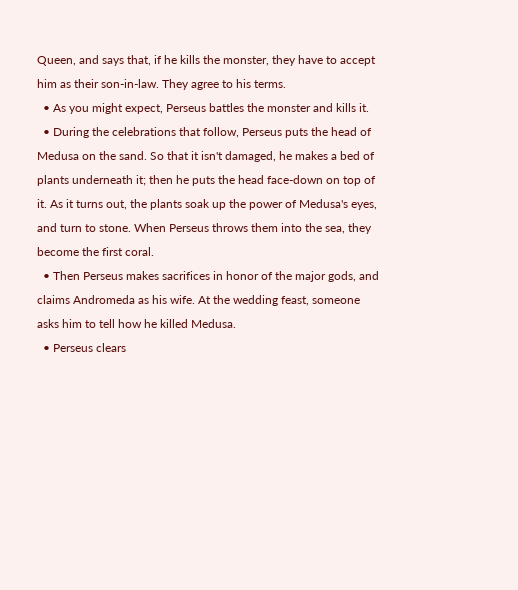Queen, and says that, if he kills the monster, they have to accept him as their son-in-law. They agree to his terms.
  • As you might expect, Perseus battles the monster and kills it.
  • During the celebrations that follow, Perseus puts the head of Medusa on the sand. So that it isn't damaged, he makes a bed of plants underneath it; then he puts the head face-down on top of it. As it turns out, the plants soak up the power of Medusa's eyes, and turn to stone. When Perseus throws them into the sea, they become the first coral.
  • Then Perseus makes sacrifices in honor of the major gods, and claims Andromeda as his wife. At the wedding feast, someone asks him to tell how he killed Medusa.
  • Perseus clears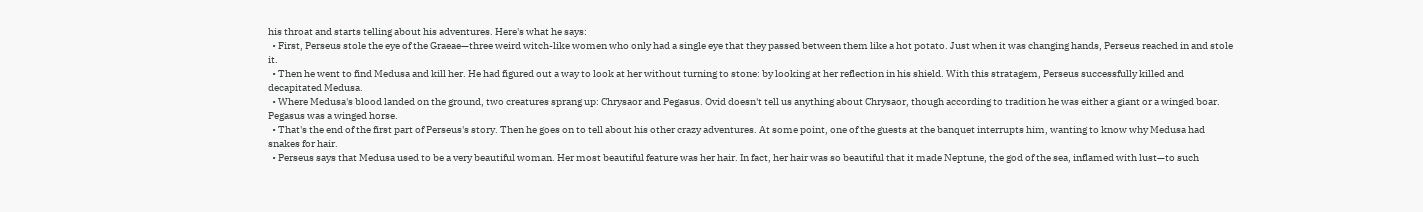his throat and starts telling about his adventures. Here's what he says:
  • First, Perseus stole the eye of the Graeae—three weird witch-like women who only had a single eye that they passed between them like a hot potato. Just when it was changing hands, Perseus reached in and stole it.
  • Then he went to find Medusa and kill her. He had figured out a way to look at her without turning to stone: by looking at her reflection in his shield. With this stratagem, Perseus successfully killed and decapitated Medusa.
  • Where Medusa's blood landed on the ground, two creatures sprang up: Chrysaor and Pegasus. Ovid doesn't tell us anything about Chrysaor, though according to tradition he was either a giant or a winged boar. Pegasus was a winged horse.
  • That's the end of the first part of Perseus's story. Then he goes on to tell about his other crazy adventures. At some point, one of the guests at the banquet interrupts him, wanting to know why Medusa had snakes for hair.
  • Perseus says that Medusa used to be a very beautiful woman. Her most beautiful feature was her hair. In fact, her hair was so beautiful that it made Neptune, the god of the sea, inflamed with lust—to such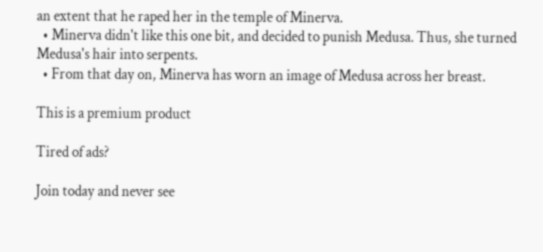an extent that he raped her in the temple of Minerva.
  • Minerva didn't like this one bit, and decided to punish Medusa. Thus, she turned Medusa's hair into serpents.
  • From that day on, Minerva has worn an image of Medusa across her breast.

This is a premium product

Tired of ads?

Join today and never see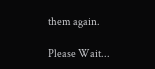them again.

Please Wait...